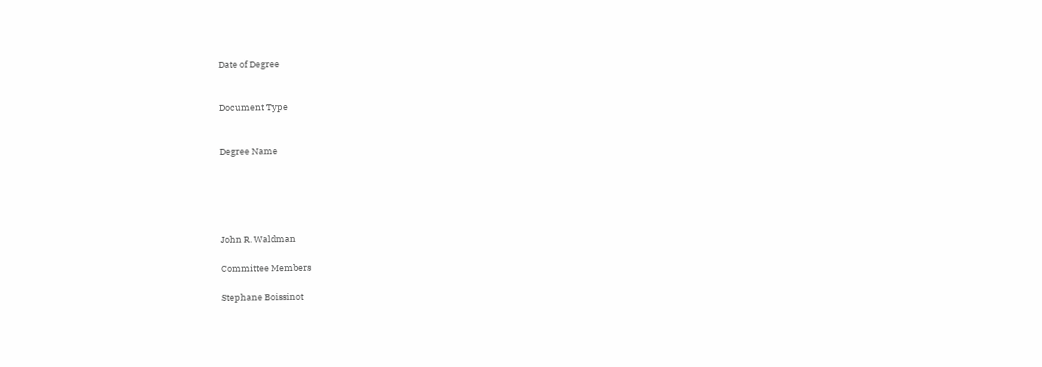Date of Degree


Document Type


Degree Name





John R. Waldman

Committee Members

Stephane Boissinot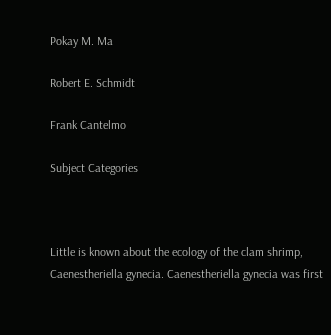Pokay M. Ma

Robert E. Schmidt

Frank Cantelmo

Subject Categories



Little is known about the ecology of the clam shrimp, Caenestheriella gynecia. Caenestheriella gynecia was first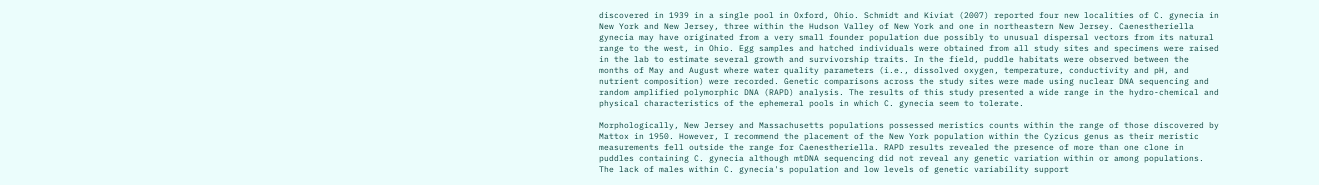discovered in 1939 in a single pool in Oxford, Ohio. Schmidt and Kiviat (2007) reported four new localities of C. gynecia in New York and New Jersey, three within the Hudson Valley of New York and one in northeastern New Jersey. Caenestheriella gynecia may have originated from a very small founder population due possibly to unusual dispersal vectors from its natural range to the west, in Ohio. Egg samples and hatched individuals were obtained from all study sites and specimens were raised in the lab to estimate several growth and survivorship traits. In the field, puddle habitats were observed between the months of May and August where water quality parameters (i.e., dissolved oxygen, temperature, conductivity and pH, and nutrient composition) were recorded. Genetic comparisons across the study sites were made using nuclear DNA sequencing and random amplified polymorphic DNA (RAPD) analysis. The results of this study presented a wide range in the hydro-chemical and physical characteristics of the ephemeral pools in which C. gynecia seem to tolerate.

Morphologically, New Jersey and Massachusetts populations possessed meristics counts within the range of those discovered by Mattox in 1950. However, I recommend the placement of the New York population within the Cyzicus genus as their meristic measurements fell outside the range for Caenestheriella. RAPD results revealed the presence of more than one clone in puddles containing C. gynecia although mtDNA sequencing did not reveal any genetic variation within or among populations. The lack of males within C. gynecia's population and low levels of genetic variability support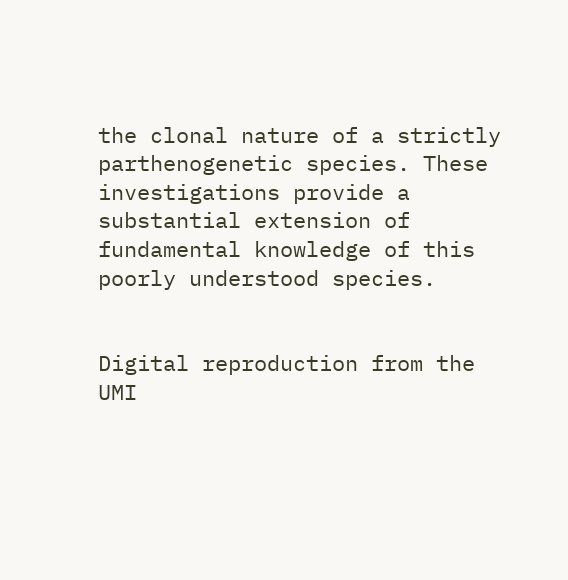the clonal nature of a strictly parthenogenetic species. These investigations provide a substantial extension of fundamental knowledge of this poorly understood species.


Digital reproduction from the UMI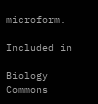microform.

Included in

Biology Commons